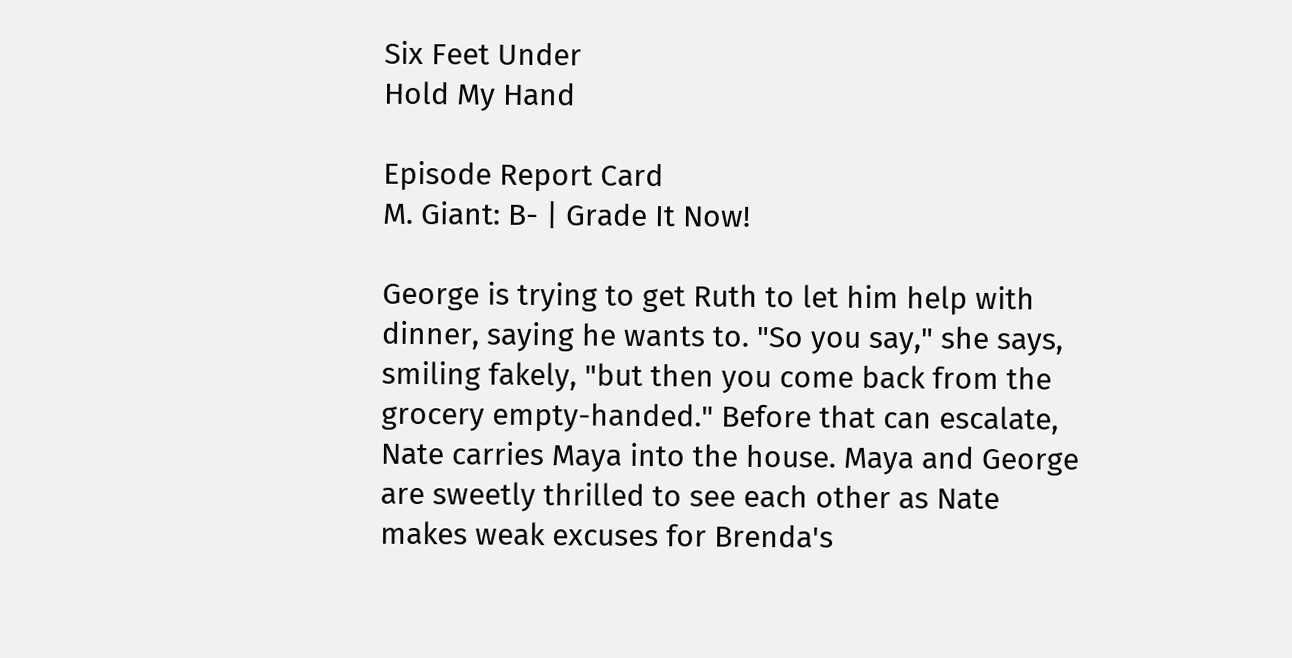Six Feet Under
Hold My Hand

Episode Report Card
M. Giant: B- | Grade It Now!

George is trying to get Ruth to let him help with dinner, saying he wants to. "So you say," she says, smiling fakely, "but then you come back from the grocery empty-handed." Before that can escalate, Nate carries Maya into the house. Maya and George are sweetly thrilled to see each other as Nate makes weak excuses for Brenda's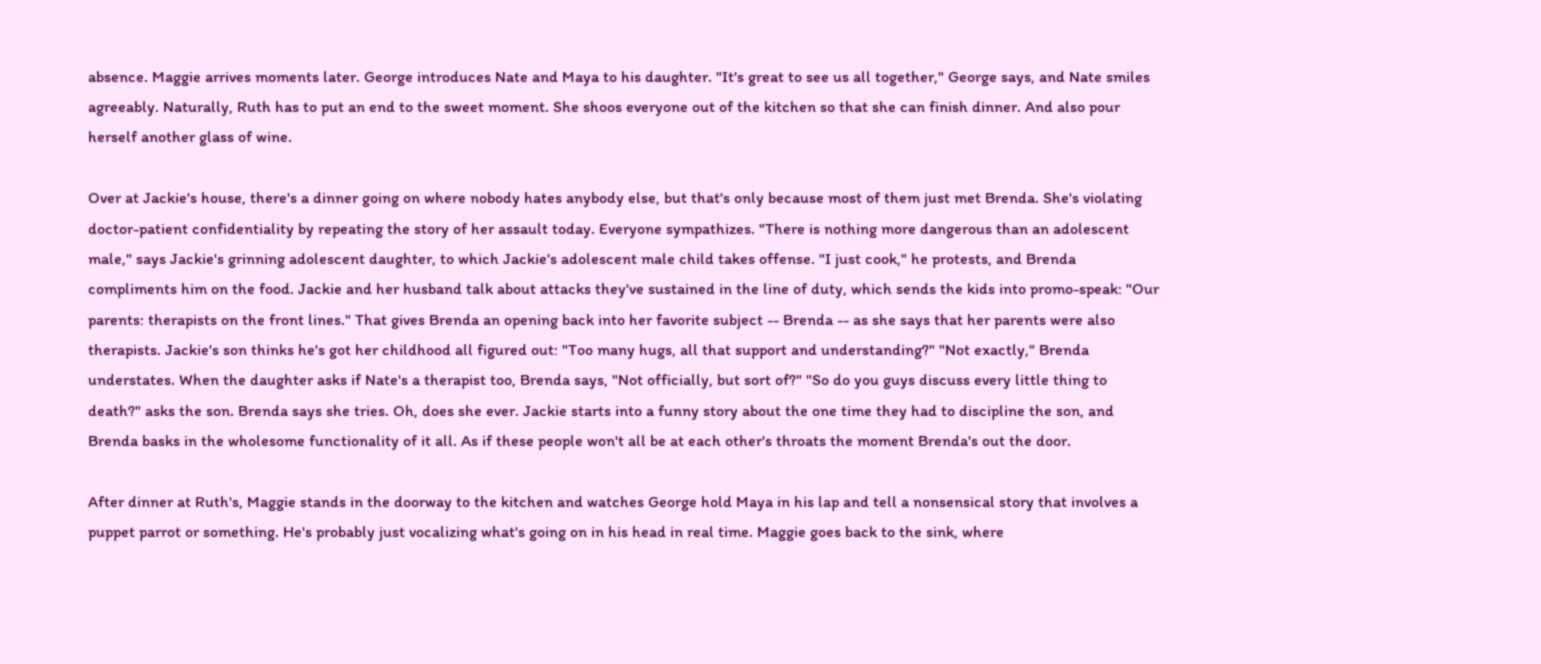absence. Maggie arrives moments later. George introduces Nate and Maya to his daughter. "It's great to see us all together," George says, and Nate smiles agreeably. Naturally, Ruth has to put an end to the sweet moment. She shoos everyone out of the kitchen so that she can finish dinner. And also pour herself another glass of wine.

Over at Jackie's house, there's a dinner going on where nobody hates anybody else, but that's only because most of them just met Brenda. She's violating doctor-patient confidentiality by repeating the story of her assault today. Everyone sympathizes. "There is nothing more dangerous than an adolescent male," says Jackie's grinning adolescent daughter, to which Jackie's adolescent male child takes offense. "I just cook," he protests, and Brenda compliments him on the food. Jackie and her husband talk about attacks they've sustained in the line of duty, which sends the kids into promo-speak: "Our parents: therapists on the front lines." That gives Brenda an opening back into her favorite subject -- Brenda -- as she says that her parents were also therapists. Jackie's son thinks he's got her childhood all figured out: "Too many hugs, all that support and understanding?" "Not exactly," Brenda understates. When the daughter asks if Nate's a therapist too, Brenda says, "Not officially, but sort of?" "So do you guys discuss every little thing to death?" asks the son. Brenda says she tries. Oh, does she ever. Jackie starts into a funny story about the one time they had to discipline the son, and Brenda basks in the wholesome functionality of it all. As if these people won't all be at each other's throats the moment Brenda's out the door.

After dinner at Ruth's, Maggie stands in the doorway to the kitchen and watches George hold Maya in his lap and tell a nonsensical story that involves a puppet parrot or something. He's probably just vocalizing what's going on in his head in real time. Maggie goes back to the sink, where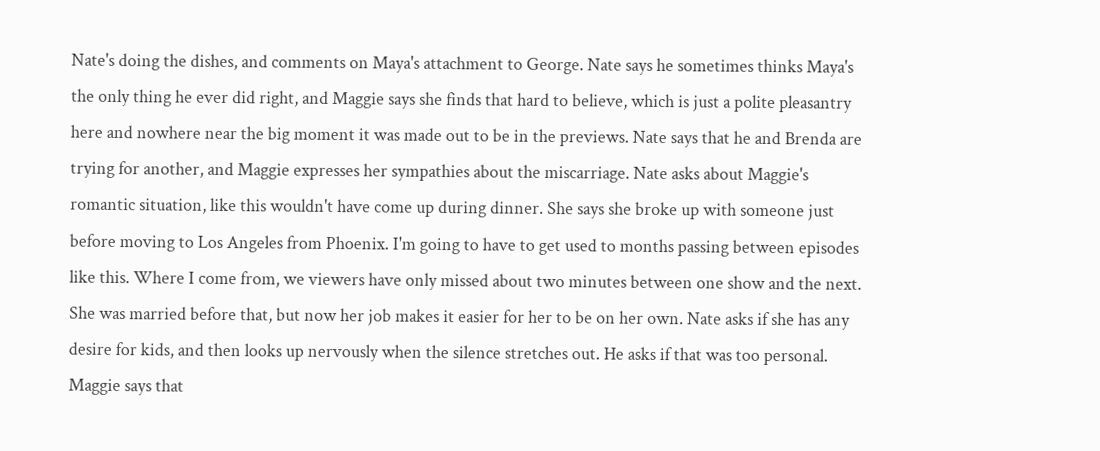Nate's doing the dishes, and comments on Maya's attachment to George. Nate says he sometimes thinks Maya's the only thing he ever did right, and Maggie says she finds that hard to believe, which is just a polite pleasantry here and nowhere near the big moment it was made out to be in the previews. Nate says that he and Brenda are trying for another, and Maggie expresses her sympathies about the miscarriage. Nate asks about Maggie's romantic situation, like this wouldn't have come up during dinner. She says she broke up with someone just before moving to Los Angeles from Phoenix. I'm going to have to get used to months passing between episodes like this. Where I come from, we viewers have only missed about two minutes between one show and the next. She was married before that, but now her job makes it easier for her to be on her own. Nate asks if she has any desire for kids, and then looks up nervously when the silence stretches out. He asks if that was too personal. Maggie says that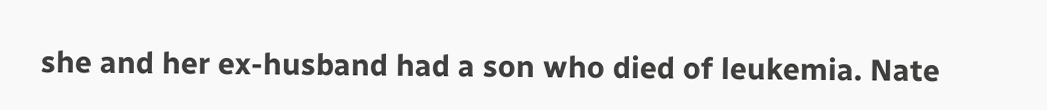she and her ex-husband had a son who died of leukemia. Nate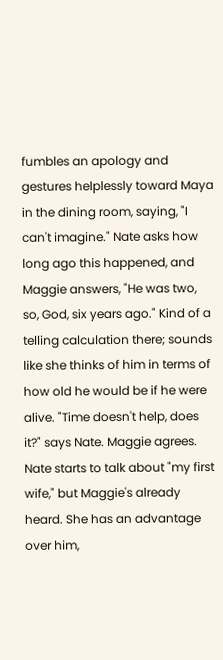fumbles an apology and gestures helplessly toward Maya in the dining room, saying, "I can't imagine." Nate asks how long ago this happened, and Maggie answers, "He was two, so, God, six years ago." Kind of a telling calculation there; sounds like she thinks of him in terms of how old he would be if he were alive. "Time doesn't help, does it?" says Nate. Maggie agrees. Nate starts to talk about "my first wife," but Maggie's already heard. She has an advantage over him,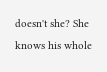doesn't she? She knows his whole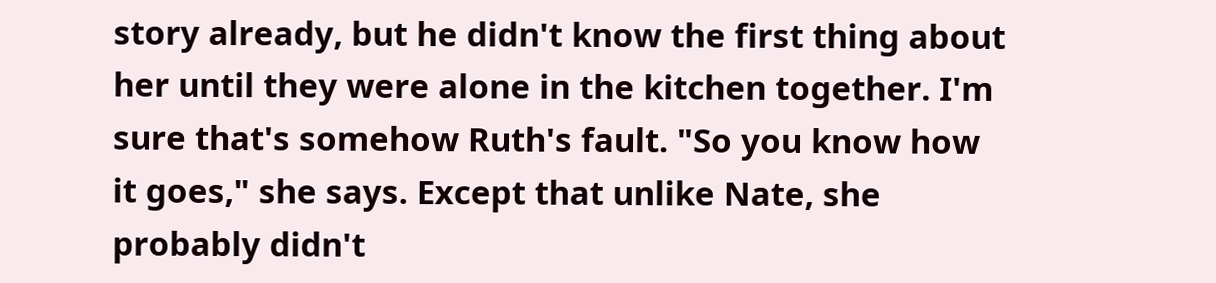story already, but he didn't know the first thing about her until they were alone in the kitchen together. I'm sure that's somehow Ruth's fault. "So you know how it goes," she says. Except that unlike Nate, she probably didn't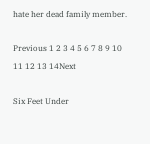hate her dead family member.

Previous 1 2 3 4 5 6 7 8 9 10 11 12 13 14Next

Six Feet Under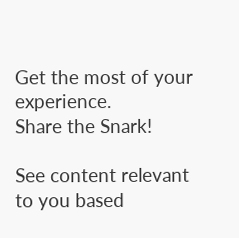Get the most of your experience.
Share the Snark!

See content relevant to you based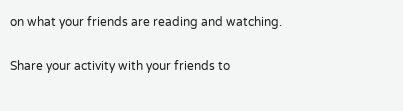on what your friends are reading and watching.

Share your activity with your friends to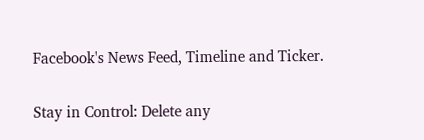Facebook's News Feed, Timeline and Ticker.

Stay in Control: Delete any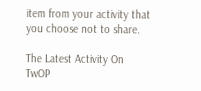item from your activity that you choose not to share.

The Latest Activity On TwOP